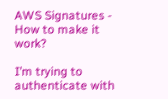AWS Signatures - How to make it work?

I’m trying to authenticate with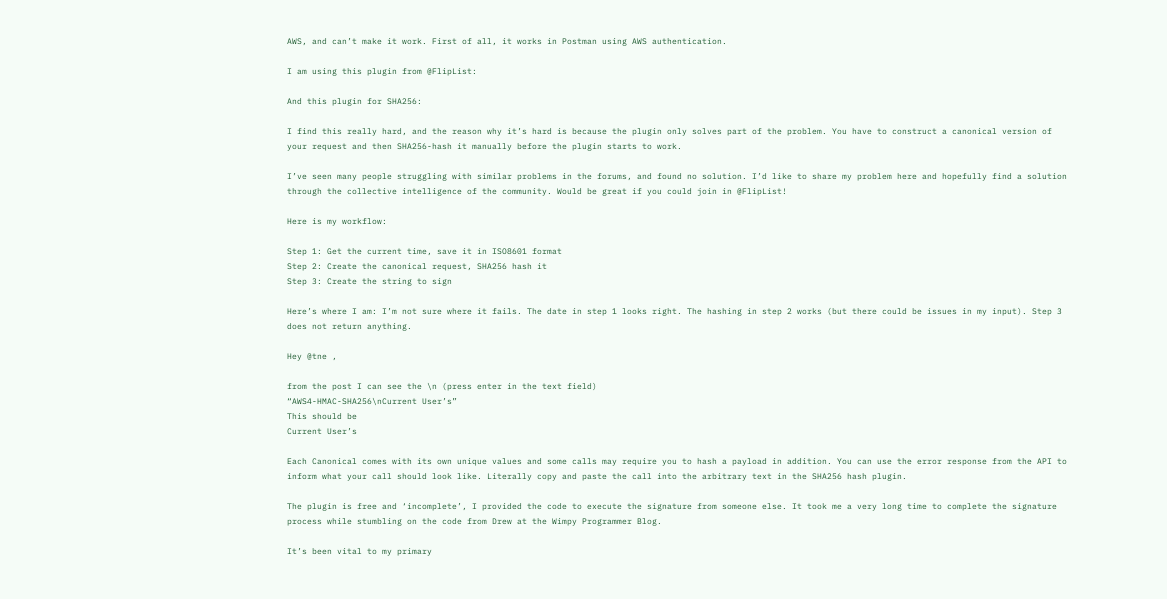AWS, and can’t make it work. First of all, it works in Postman using AWS authentication.

I am using this plugin from @FlipList:

And this plugin for SHA256:

I find this really hard, and the reason why it’s hard is because the plugin only solves part of the problem. You have to construct a canonical version of your request and then SHA256-hash it manually before the plugin starts to work.

I’ve seen many people struggling with similar problems in the forums, and found no solution. I’d like to share my problem here and hopefully find a solution through the collective intelligence of the community. Would be great if you could join in @FlipList!

Here is my workflow:

Step 1: Get the current time, save it in ISO8601 format
Step 2: Create the canonical request, SHA256 hash it
Step 3: Create the string to sign

Here’s where I am: I’m not sure where it fails. The date in step 1 looks right. The hashing in step 2 works (but there could be issues in my input). Step 3 does not return anything.

Hey @tne ,

from the post I can see the \n (press enter in the text field)
“AWS4-HMAC-SHA256\nCurrent User’s”
This should be
Current User’s

Each Canonical comes with its own unique values and some calls may require you to hash a payload in addition. You can use the error response from the API to inform what your call should look like. Literally copy and paste the call into the arbitrary text in the SHA256 hash plugin.

The plugin is free and ‘incomplete’, I provided the code to execute the signature from someone else. It took me a very long time to complete the signature process while stumbling on the code from Drew at the Wimpy Programmer Blog.

It’s been vital to my primary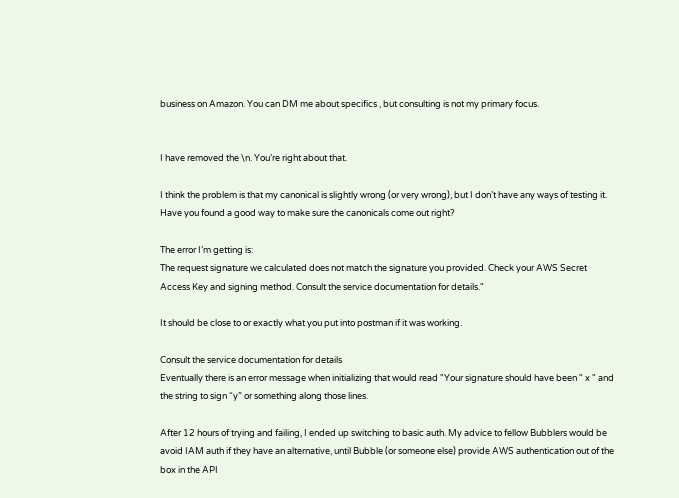business on Amazon. You can DM me about specifics , but consulting is not my primary focus.


I have removed the \n. You’re right about that.

I think the problem is that my canonical is slightly wrong (or very wrong), but I don’t have any ways of testing it. Have you found a good way to make sure the canonicals come out right?

The error I’m getting is:
The request signature we calculated does not match the signature you provided. Check your AWS Secret Access Key and signing method. Consult the service documentation for details."

It should be close to or exactly what you put into postman if it was working.

Consult the service documentation for details
Eventually there is an error message when initializing that would read "Your signature should have been " x " and the string to sign “y” or something along those lines.

After 12 hours of trying and failing, I ended up switching to basic auth. My advice to fellow Bubblers would be avoid IAM auth if they have an alternative, until Bubble (or someone else) provide AWS authentication out of the box in the API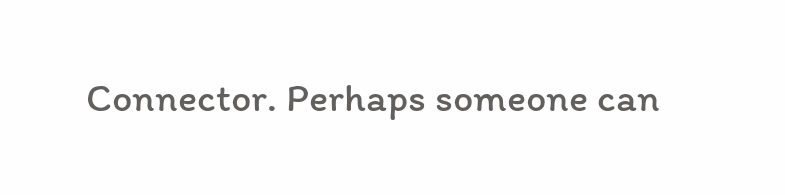Connector. Perhaps someone can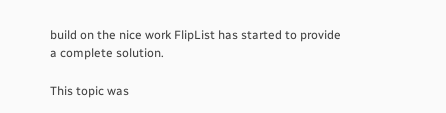build on the nice work FlipList has started to provide a complete solution.

This topic was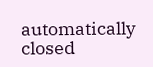automatically closed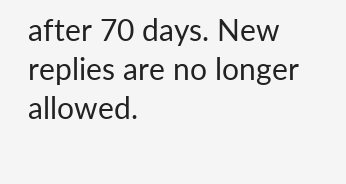after 70 days. New replies are no longer allowed.